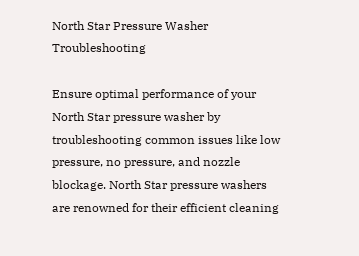North Star Pressure Washer Troubleshooting

Ensure optimal performance of your North Star pressure washer by troubleshooting common issues like low pressure, no pressure, and nozzle blockage. North Star pressure washers are renowned for their efficient cleaning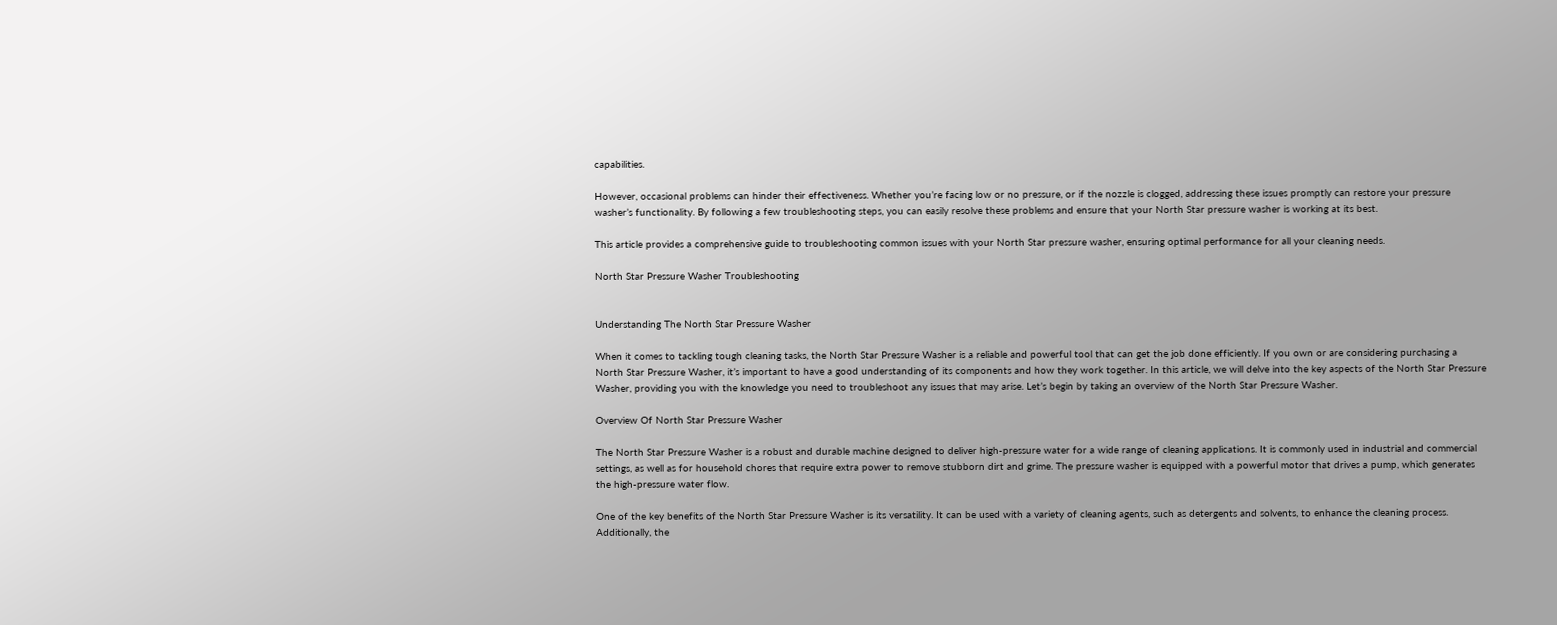capabilities.

However, occasional problems can hinder their effectiveness. Whether you’re facing low or no pressure, or if the nozzle is clogged, addressing these issues promptly can restore your pressure washer’s functionality. By following a few troubleshooting steps, you can easily resolve these problems and ensure that your North Star pressure washer is working at its best.

This article provides a comprehensive guide to troubleshooting common issues with your North Star pressure washer, ensuring optimal performance for all your cleaning needs.

North Star Pressure Washer Troubleshooting


Understanding The North Star Pressure Washer

When it comes to tackling tough cleaning tasks, the North Star Pressure Washer is a reliable and powerful tool that can get the job done efficiently. If you own or are considering purchasing a North Star Pressure Washer, it’s important to have a good understanding of its components and how they work together. In this article, we will delve into the key aspects of the North Star Pressure Washer, providing you with the knowledge you need to troubleshoot any issues that may arise. Let’s begin by taking an overview of the North Star Pressure Washer.

Overview Of North Star Pressure Washer

The North Star Pressure Washer is a robust and durable machine designed to deliver high-pressure water for a wide range of cleaning applications. It is commonly used in industrial and commercial settings, as well as for household chores that require extra power to remove stubborn dirt and grime. The pressure washer is equipped with a powerful motor that drives a pump, which generates the high-pressure water flow.

One of the key benefits of the North Star Pressure Washer is its versatility. It can be used with a variety of cleaning agents, such as detergents and solvents, to enhance the cleaning process. Additionally, the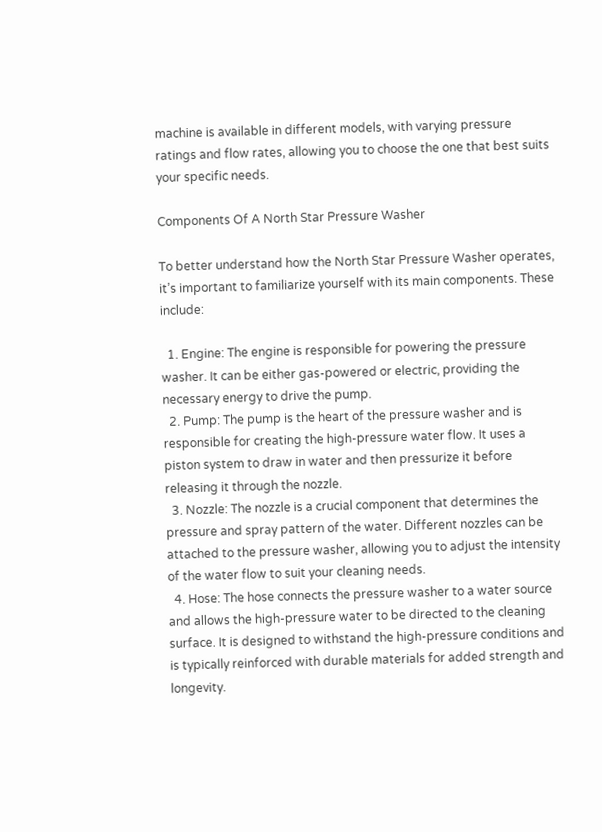machine is available in different models, with varying pressure ratings and flow rates, allowing you to choose the one that best suits your specific needs.

Components Of A North Star Pressure Washer

To better understand how the North Star Pressure Washer operates, it’s important to familiarize yourself with its main components. These include:

  1. Engine: The engine is responsible for powering the pressure washer. It can be either gas-powered or electric, providing the necessary energy to drive the pump.
  2. Pump: The pump is the heart of the pressure washer and is responsible for creating the high-pressure water flow. It uses a piston system to draw in water and then pressurize it before releasing it through the nozzle.
  3. Nozzle: The nozzle is a crucial component that determines the pressure and spray pattern of the water. Different nozzles can be attached to the pressure washer, allowing you to adjust the intensity of the water flow to suit your cleaning needs.
  4. Hose: The hose connects the pressure washer to a water source and allows the high-pressure water to be directed to the cleaning surface. It is designed to withstand the high-pressure conditions and is typically reinforced with durable materials for added strength and longevity.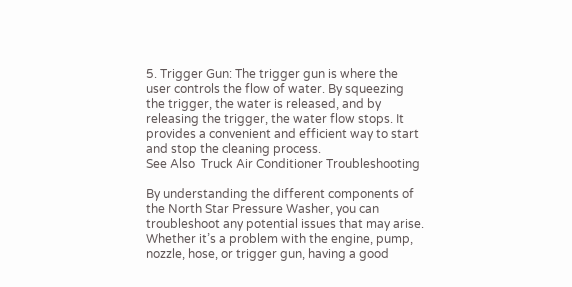5. Trigger Gun: The trigger gun is where the user controls the flow of water. By squeezing the trigger, the water is released, and by releasing the trigger, the water flow stops. It provides a convenient and efficient way to start and stop the cleaning process.
See Also  Truck Air Conditioner Troubleshooting

By understanding the different components of the North Star Pressure Washer, you can troubleshoot any potential issues that may arise. Whether it’s a problem with the engine, pump, nozzle, hose, or trigger gun, having a good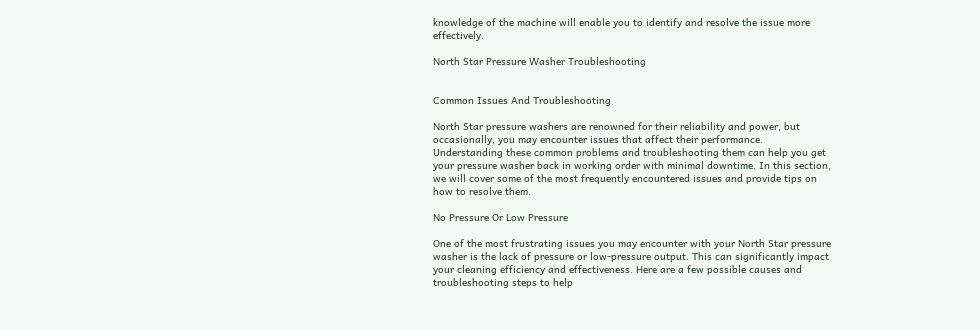knowledge of the machine will enable you to identify and resolve the issue more effectively.

North Star Pressure Washer Troubleshooting


Common Issues And Troubleshooting

North Star pressure washers are renowned for their reliability and power, but occasionally, you may encounter issues that affect their performance. Understanding these common problems and troubleshooting them can help you get your pressure washer back in working order with minimal downtime. In this section, we will cover some of the most frequently encountered issues and provide tips on how to resolve them.

No Pressure Or Low Pressure

One of the most frustrating issues you may encounter with your North Star pressure washer is the lack of pressure or low-pressure output. This can significantly impact your cleaning efficiency and effectiveness. Here are a few possible causes and troubleshooting steps to help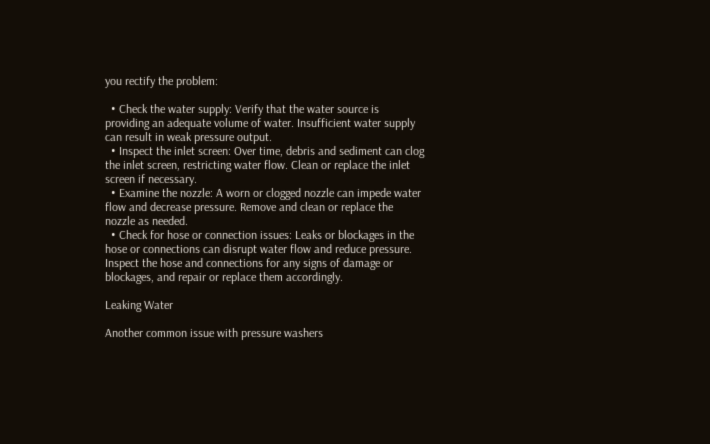you rectify the problem:

  • Check the water supply: Verify that the water source is providing an adequate volume of water. Insufficient water supply can result in weak pressure output.
  • Inspect the inlet screen: Over time, debris and sediment can clog the inlet screen, restricting water flow. Clean or replace the inlet screen if necessary.
  • Examine the nozzle: A worn or clogged nozzle can impede water flow and decrease pressure. Remove and clean or replace the nozzle as needed.
  • Check for hose or connection issues: Leaks or blockages in the hose or connections can disrupt water flow and reduce pressure. Inspect the hose and connections for any signs of damage or blockages, and repair or replace them accordingly.

Leaking Water

Another common issue with pressure washers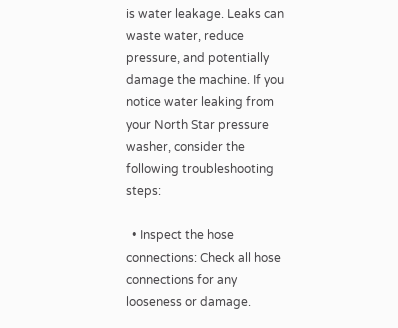is water leakage. Leaks can waste water, reduce pressure, and potentially damage the machine. If you notice water leaking from your North Star pressure washer, consider the following troubleshooting steps:

  • Inspect the hose connections: Check all hose connections for any looseness or damage.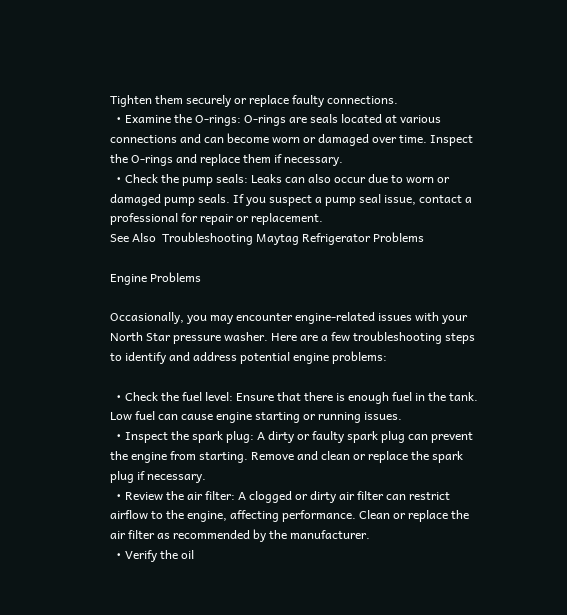Tighten them securely or replace faulty connections.
  • Examine the O-rings: O-rings are seals located at various connections and can become worn or damaged over time. Inspect the O-rings and replace them if necessary.
  • Check the pump seals: Leaks can also occur due to worn or damaged pump seals. If you suspect a pump seal issue, contact a professional for repair or replacement.
See Also  Troubleshooting Maytag Refrigerator Problems

Engine Problems

Occasionally, you may encounter engine-related issues with your North Star pressure washer. Here are a few troubleshooting steps to identify and address potential engine problems:

  • Check the fuel level: Ensure that there is enough fuel in the tank. Low fuel can cause engine starting or running issues.
  • Inspect the spark plug: A dirty or faulty spark plug can prevent the engine from starting. Remove and clean or replace the spark plug if necessary.
  • Review the air filter: A clogged or dirty air filter can restrict airflow to the engine, affecting performance. Clean or replace the air filter as recommended by the manufacturer.
  • Verify the oil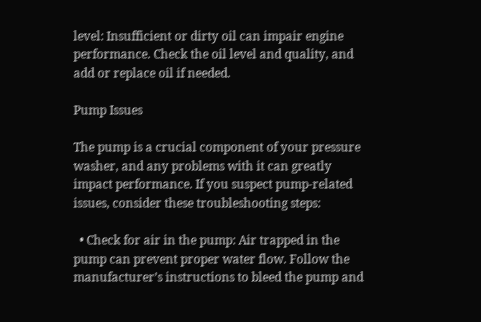level: Insufficient or dirty oil can impair engine performance. Check the oil level and quality, and add or replace oil if needed.

Pump Issues

The pump is a crucial component of your pressure washer, and any problems with it can greatly impact performance. If you suspect pump-related issues, consider these troubleshooting steps:

  • Check for air in the pump: Air trapped in the pump can prevent proper water flow. Follow the manufacturer’s instructions to bleed the pump and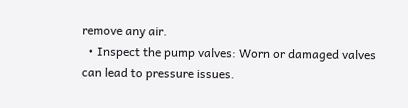remove any air.
  • Inspect the pump valves: Worn or damaged valves can lead to pressure issues.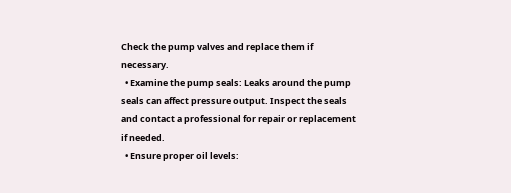Check the pump valves and replace them if necessary.
  • Examine the pump seals: Leaks around the pump seals can affect pressure output. Inspect the seals and contact a professional for repair or replacement if needed.
  • Ensure proper oil levels: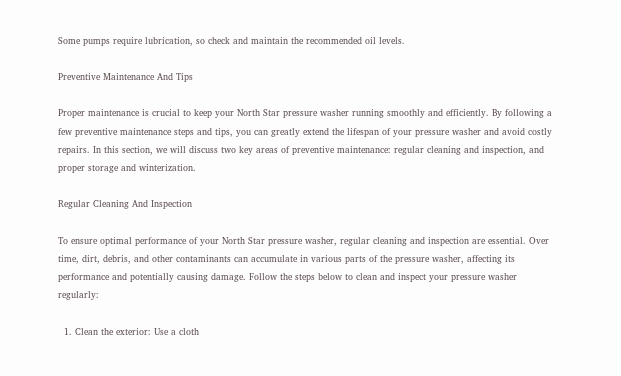Some pumps require lubrication, so check and maintain the recommended oil levels.

Preventive Maintenance And Tips

Proper maintenance is crucial to keep your North Star pressure washer running smoothly and efficiently. By following a few preventive maintenance steps and tips, you can greatly extend the lifespan of your pressure washer and avoid costly repairs. In this section, we will discuss two key areas of preventive maintenance: regular cleaning and inspection, and proper storage and winterization.

Regular Cleaning And Inspection

To ensure optimal performance of your North Star pressure washer, regular cleaning and inspection are essential. Over time, dirt, debris, and other contaminants can accumulate in various parts of the pressure washer, affecting its performance and potentially causing damage. Follow the steps below to clean and inspect your pressure washer regularly:

  1. Clean the exterior: Use a cloth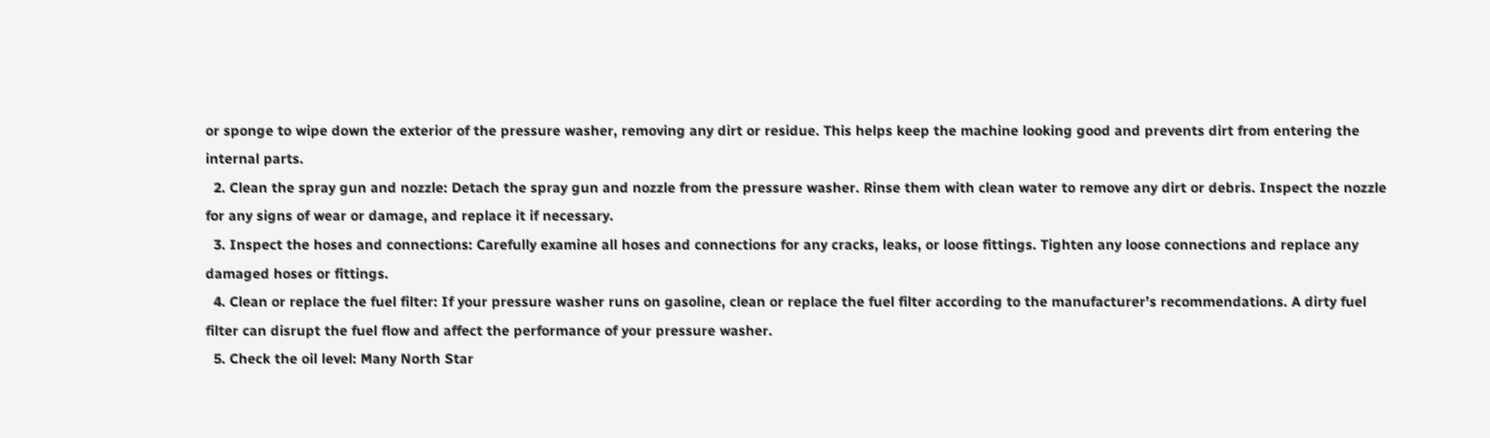or sponge to wipe down the exterior of the pressure washer, removing any dirt or residue. This helps keep the machine looking good and prevents dirt from entering the internal parts.
  2. Clean the spray gun and nozzle: Detach the spray gun and nozzle from the pressure washer. Rinse them with clean water to remove any dirt or debris. Inspect the nozzle for any signs of wear or damage, and replace it if necessary.
  3. Inspect the hoses and connections: Carefully examine all hoses and connections for any cracks, leaks, or loose fittings. Tighten any loose connections and replace any damaged hoses or fittings.
  4. Clean or replace the fuel filter: If your pressure washer runs on gasoline, clean or replace the fuel filter according to the manufacturer’s recommendations. A dirty fuel filter can disrupt the fuel flow and affect the performance of your pressure washer.
  5. Check the oil level: Many North Star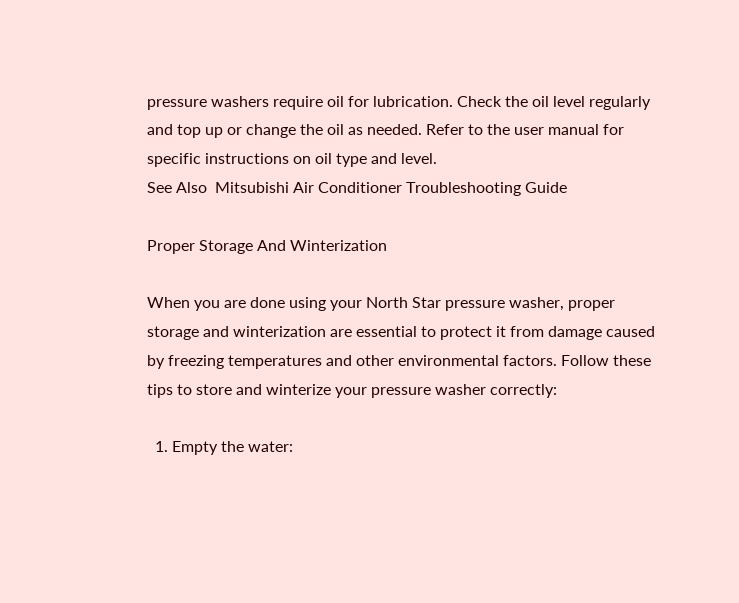pressure washers require oil for lubrication. Check the oil level regularly and top up or change the oil as needed. Refer to the user manual for specific instructions on oil type and level.
See Also  Mitsubishi Air Conditioner Troubleshooting Guide

Proper Storage And Winterization

When you are done using your North Star pressure washer, proper storage and winterization are essential to protect it from damage caused by freezing temperatures and other environmental factors. Follow these tips to store and winterize your pressure washer correctly:

  1. Empty the water: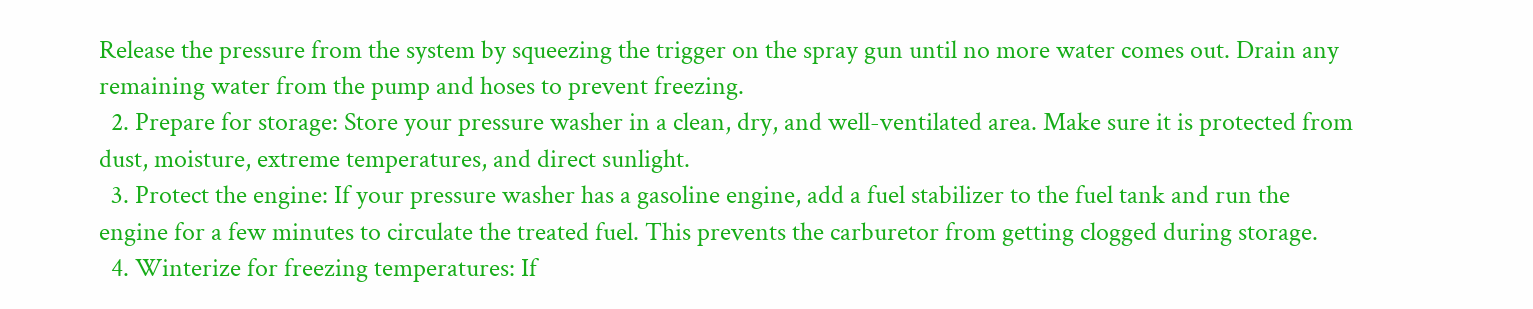Release the pressure from the system by squeezing the trigger on the spray gun until no more water comes out. Drain any remaining water from the pump and hoses to prevent freezing.
  2. Prepare for storage: Store your pressure washer in a clean, dry, and well-ventilated area. Make sure it is protected from dust, moisture, extreme temperatures, and direct sunlight.
  3. Protect the engine: If your pressure washer has a gasoline engine, add a fuel stabilizer to the fuel tank and run the engine for a few minutes to circulate the treated fuel. This prevents the carburetor from getting clogged during storage.
  4. Winterize for freezing temperatures: If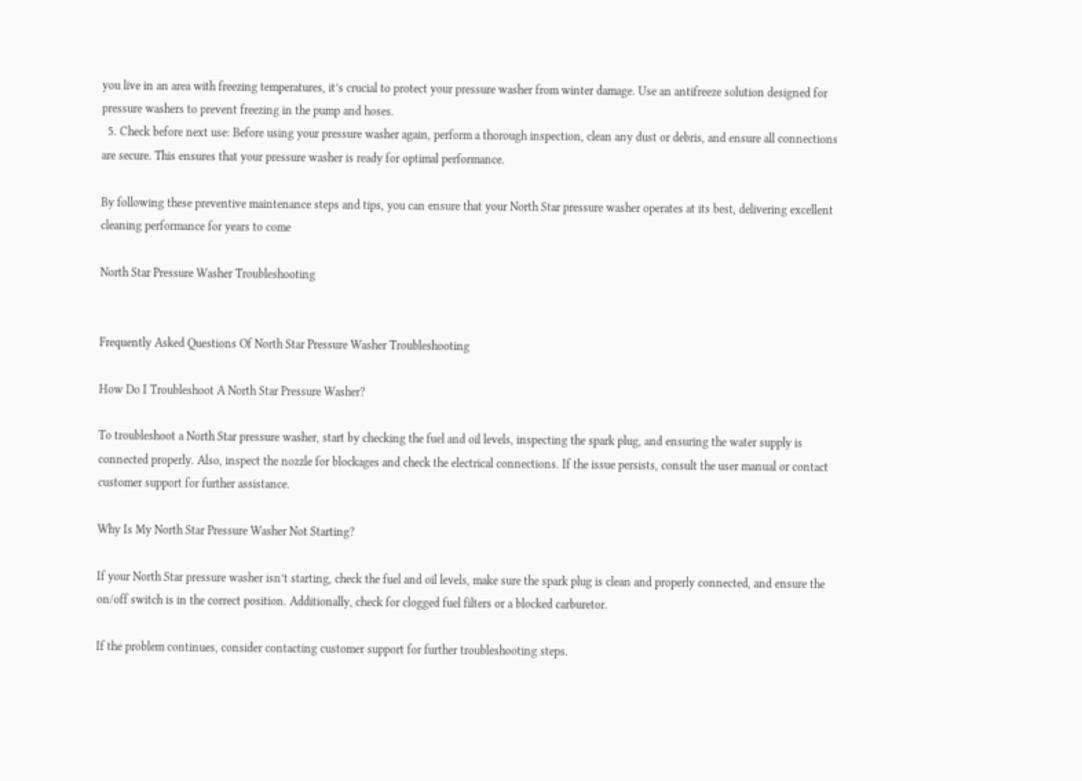you live in an area with freezing temperatures, it’s crucial to protect your pressure washer from winter damage. Use an antifreeze solution designed for pressure washers to prevent freezing in the pump and hoses.
  5. Check before next use: Before using your pressure washer again, perform a thorough inspection, clean any dust or debris, and ensure all connections are secure. This ensures that your pressure washer is ready for optimal performance.

By following these preventive maintenance steps and tips, you can ensure that your North Star pressure washer operates at its best, delivering excellent cleaning performance for years to come

North Star Pressure Washer Troubleshooting


Frequently Asked Questions Of North Star Pressure Washer Troubleshooting

How Do I Troubleshoot A North Star Pressure Washer?

To troubleshoot a North Star pressure washer, start by checking the fuel and oil levels, inspecting the spark plug, and ensuring the water supply is connected properly. Also, inspect the nozzle for blockages and check the electrical connections. If the issue persists, consult the user manual or contact customer support for further assistance.

Why Is My North Star Pressure Washer Not Starting?

If your North Star pressure washer isn’t starting, check the fuel and oil levels, make sure the spark plug is clean and properly connected, and ensure the on/off switch is in the correct position. Additionally, check for clogged fuel filters or a blocked carburetor.

If the problem continues, consider contacting customer support for further troubleshooting steps.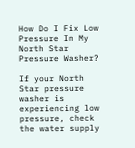How Do I Fix Low Pressure In My North Star Pressure Washer?

If your North Star pressure washer is experiencing low pressure, check the water supply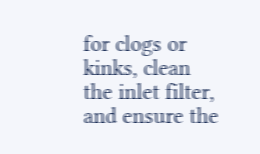for clogs or kinks, clean the inlet filter, and ensure the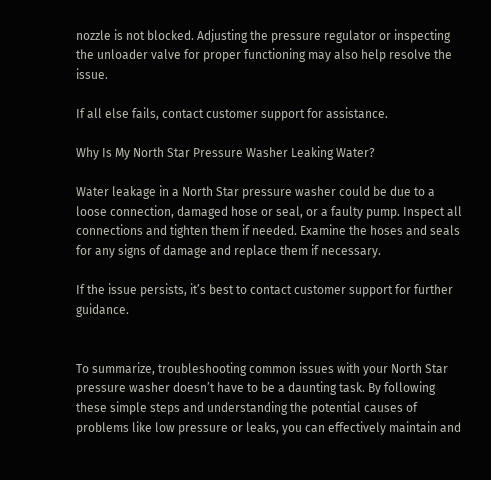nozzle is not blocked. Adjusting the pressure regulator or inspecting the unloader valve for proper functioning may also help resolve the issue.

If all else fails, contact customer support for assistance.

Why Is My North Star Pressure Washer Leaking Water?

Water leakage in a North Star pressure washer could be due to a loose connection, damaged hose or seal, or a faulty pump. Inspect all connections and tighten them if needed. Examine the hoses and seals for any signs of damage and replace them if necessary.

If the issue persists, it’s best to contact customer support for further guidance.


To summarize, troubleshooting common issues with your North Star pressure washer doesn’t have to be a daunting task. By following these simple steps and understanding the potential causes of problems like low pressure or leaks, you can effectively maintain and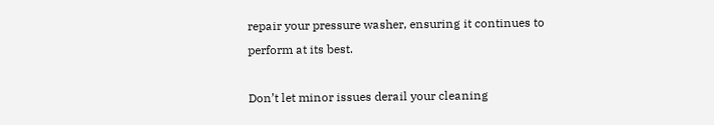repair your pressure washer, ensuring it continues to perform at its best.

Don’t let minor issues derail your cleaning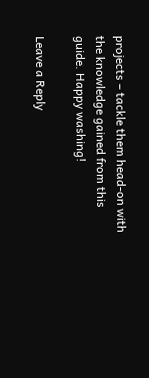projects – tackle them head-on with the knowledge gained from this guide. Happy washing!

Leave a Reply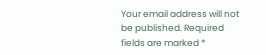Your email address will not be published. Required fields are marked *